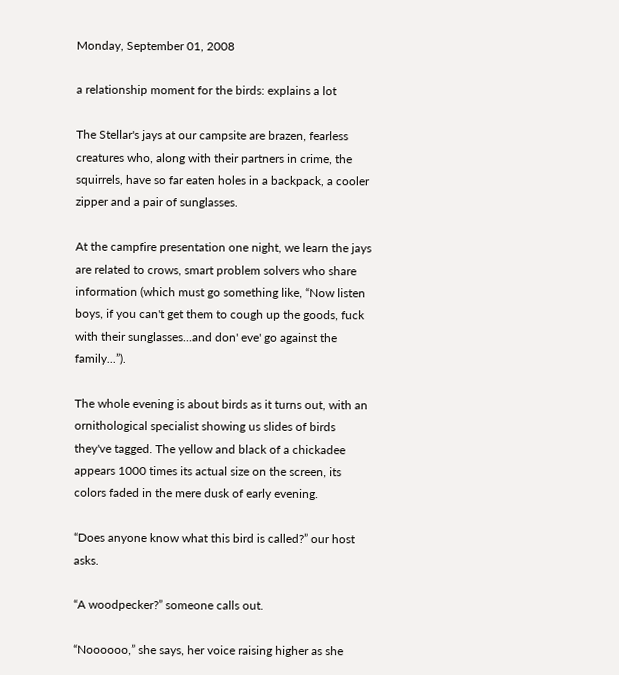Monday, September 01, 2008

a relationship moment for the birds: explains a lot

The Stellar's jays at our campsite are brazen, fearless creatures who, along with their partners in crime, the squirrels, have so far eaten holes in a backpack, a cooler zipper and a pair of sunglasses.

At the campfire presentation one night, we learn the jays are related to crows, smart problem solvers who share information (which must go something like, “Now listen boys, if you can't get them to cough up the goods, fuck with their sunglasses...and don' eve' go against the family...”).

The whole evening is about birds as it turns out, with an ornithological specialist showing us slides of birds they've tagged. The yellow and black of a chickadee appears 1000 times its actual size on the screen, its colors faded in the mere dusk of early evening.

“Does anyone know what this bird is called?” our host asks.

“A woodpecker?” someone calls out.

“Noooooo,” she says, her voice raising higher as she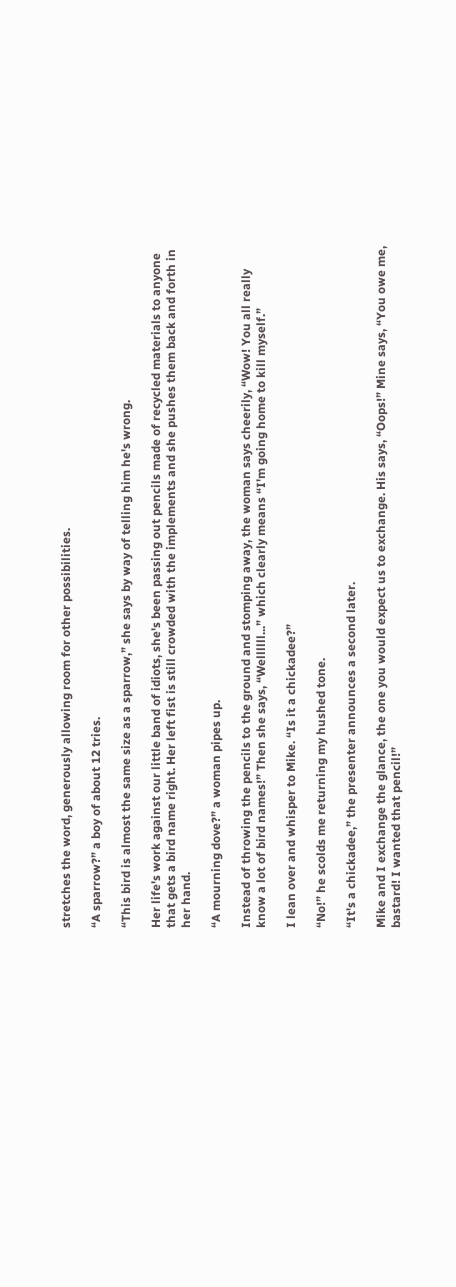stretches the word, generously allowing room for other possibilities.

“A sparrow?” a boy of about 12 tries.

“This bird is almost the same size as a sparrow,” she says by way of telling him he's wrong.

Her life's work against our little band of idiots, she's been passing out pencils made of recycled materials to anyone that gets a bird name right. Her left fist is still crowded with the implements and she pushes them back and forth in her hand.

“A mourning dove?” a woman pipes up.

Instead of throwing the pencils to the ground and stomping away, the woman says cheerily, “Wow! You all really know a lot of bird names!” Then she says, “Wellllll...” which clearly means “I'm going home to kill myself.”

I lean over and whisper to Mike. “Is it a chickadee?”

“No!” he scolds me returning my hushed tone.

“It's a chickadee,” the presenter announces a second later.

Mike and I exchange the glance, the one you would expect us to exchange. His says, “Oops!” Mine says, “You owe me, bastard! I wanted that pencil!”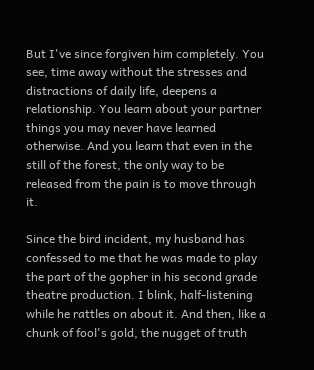But I've since forgiven him completely. You see, time away without the stresses and distractions of daily life, deepens a relationship. You learn about your partner things you may never have learned otherwise. And you learn that even in the still of the forest, the only way to be released from the pain is to move through it.

Since the bird incident, my husband has confessed to me that he was made to play the part of the gopher in his second grade theatre production. I blink, half-listening while he rattles on about it. And then, like a chunk of fool's gold, the nugget of truth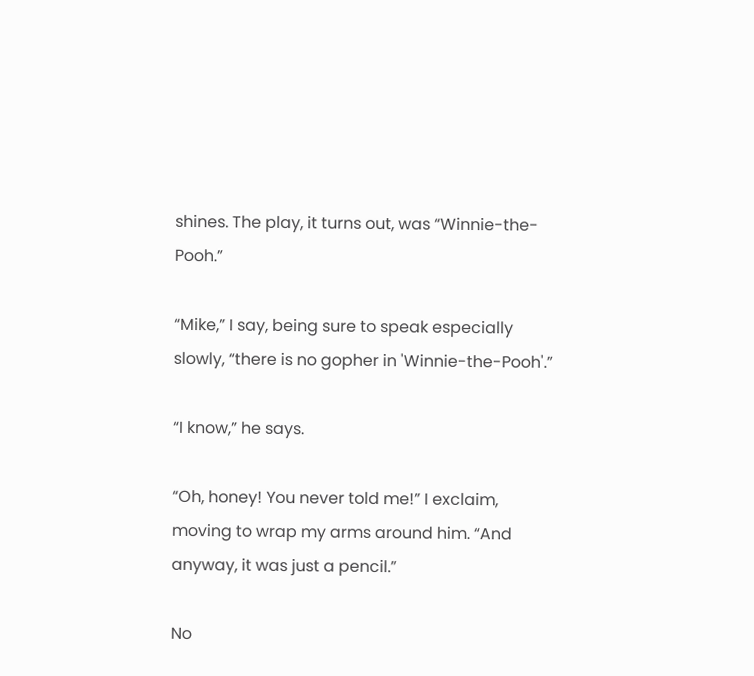shines. The play, it turns out, was “Winnie-the-Pooh.”

“Mike,” I say, being sure to speak especially slowly, “there is no gopher in 'Winnie-the-Pooh'.”

“I know,” he says.

“Oh, honey! You never told me!” I exclaim, moving to wrap my arms around him. “And anyway, it was just a pencil.”

No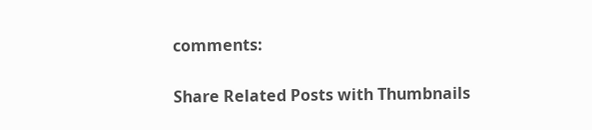comments:

Share Related Posts with Thumbnails